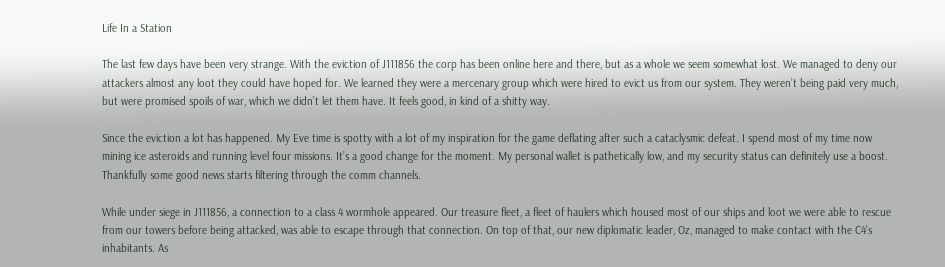Life In a Station

The last few days have been very strange. With the eviction of J111856 the corp has been online here and there, but as a whole we seem somewhat lost. We managed to deny our attackers almost any loot they could have hoped for. We learned they were a mercenary group which were hired to evict us from our system. They weren’t being paid very much, but were promised spoils of war, which we didn’t let them have. It feels good, in kind of a shitty way.

Since the eviction a lot has happened. My Eve time is spotty with a lot of my inspiration for the game deflating after such a cataclysmic defeat. I spend most of my time now mining ice asteroids and running level four missions. It’s a good change for the moment. My personal wallet is pathetically low, and my security status can definitely use a boost. Thankfully some good news starts filtering through the comm channels.

While under siege in J111856, a connection to a class 4 wormhole appeared. Our treasure fleet, a fleet of haulers which housed most of our ships and loot we were able to rescue from our towers before being attacked, was able to escape through that connection. On top of that, our new diplomatic leader, Oz, managed to make contact with the C4’s inhabitants. As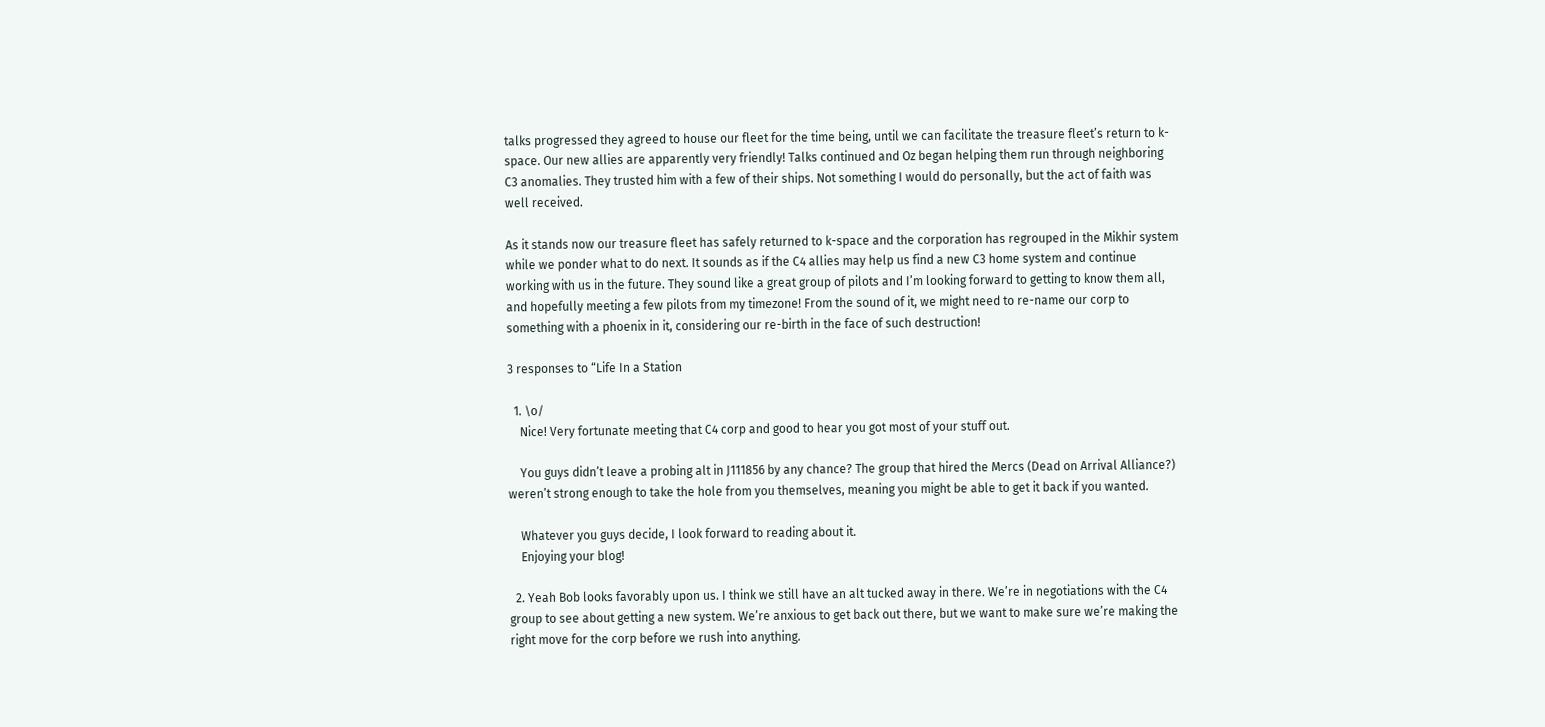talks progressed they agreed to house our fleet for the time being, until we can facilitate the treasure fleet’s return to k-space. Our new allies are apparently very friendly! Talks continued and Oz began helping them run through neighboring C3 anomalies. They trusted him with a few of their ships. Not something I would do personally, but the act of faith was well received.

As it stands now our treasure fleet has safely returned to k-space and the corporation has regrouped in the Mikhir system while we ponder what to do next. It sounds as if the C4 allies may help us find a new C3 home system and continue working with us in the future. They sound like a great group of pilots and I’m looking forward to getting to know them all, and hopefully meeting a few pilots from my timezone! From the sound of it, we might need to re-name our corp to something with a phoenix in it, considering our re-birth in the face of such destruction!

3 responses to “Life In a Station

  1. \o/
    Nice! Very fortunate meeting that C4 corp and good to hear you got most of your stuff out.

    You guys didn’t leave a probing alt in J111856 by any chance? The group that hired the Mercs (Dead on Arrival Alliance?) weren’t strong enough to take the hole from you themselves, meaning you might be able to get it back if you wanted.

    Whatever you guys decide, I look forward to reading about it.
    Enjoying your blog!

  2. Yeah Bob looks favorably upon us. I think we still have an alt tucked away in there. We’re in negotiations with the C4 group to see about getting a new system. We’re anxious to get back out there, but we want to make sure we’re making the right move for the corp before we rush into anything.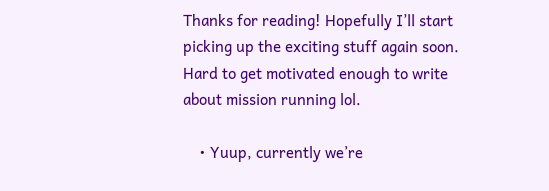Thanks for reading! Hopefully I’ll start picking up the exciting stuff again soon. Hard to get motivated enough to write about mission running lol.

    • Yuup, currently we’re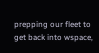prepping our fleet to get back into wspace,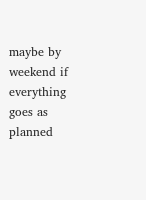maybe by weekend if everything goes as planned